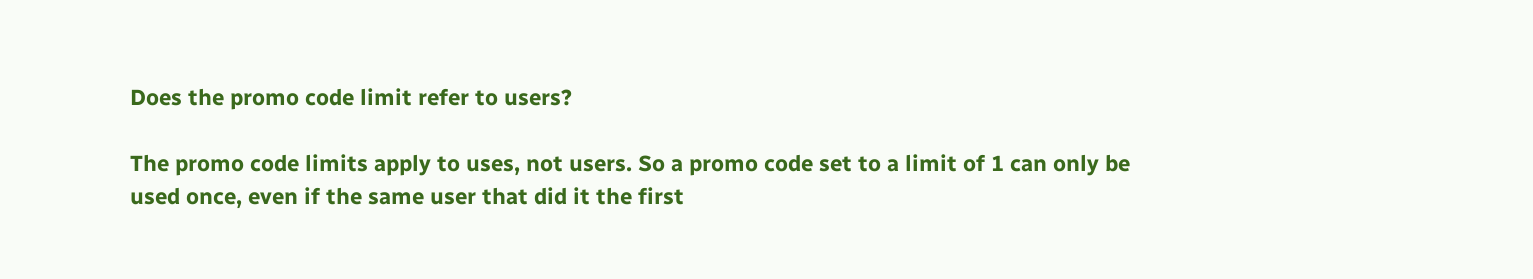Does the promo code limit refer to users?

The promo code limits apply to uses, not users. So a promo code set to a limit of 1 can only be used once, even if the same user that did it the first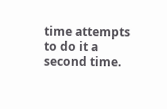time attempts to do it a second time.